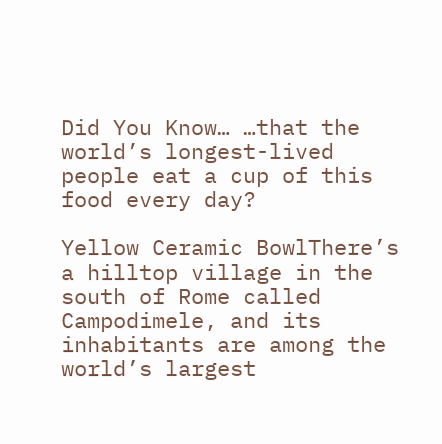Did You Know… …that the world’s longest-lived people eat a cup of this food every day?

Yellow Ceramic BowlThere’s a hilltop village in the south of Rome called Campodimele, and its inhabitants are among the world’s largest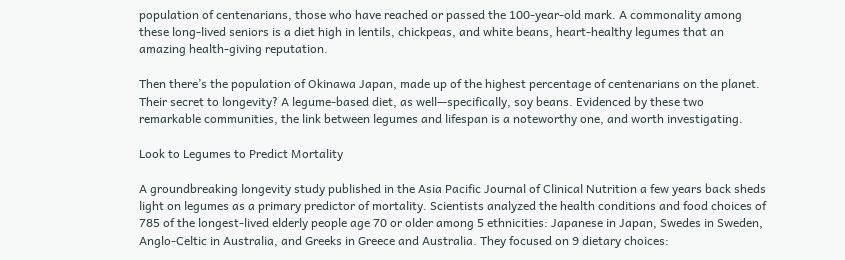population of centenarians, those who have reached or passed the 100-year-old mark. A commonality among these long-lived seniors is a diet high in lentils, chickpeas, and white beans, heart-healthy legumes that an amazing health-giving reputation.

Then there’s the population of Okinawa Japan, made up of the highest percentage of centenarians on the planet. Their secret to longevity? A legume-based diet, as well—specifically, soy beans. Evidenced by these two remarkable communities, the link between legumes and lifespan is a noteworthy one, and worth investigating.

Look to Legumes to Predict Mortality

A groundbreaking longevity study published in the Asia Pacific Journal of Clinical Nutrition a few years back sheds light on legumes as a primary predictor of mortality. Scientists analyzed the health conditions and food choices of 785 of the longest-lived elderly people age 70 or older among 5 ethnicities: Japanese in Japan, Swedes in Sweden, Anglo-Celtic in Australia, and Greeks in Greece and Australia. They focused on 9 dietary choices: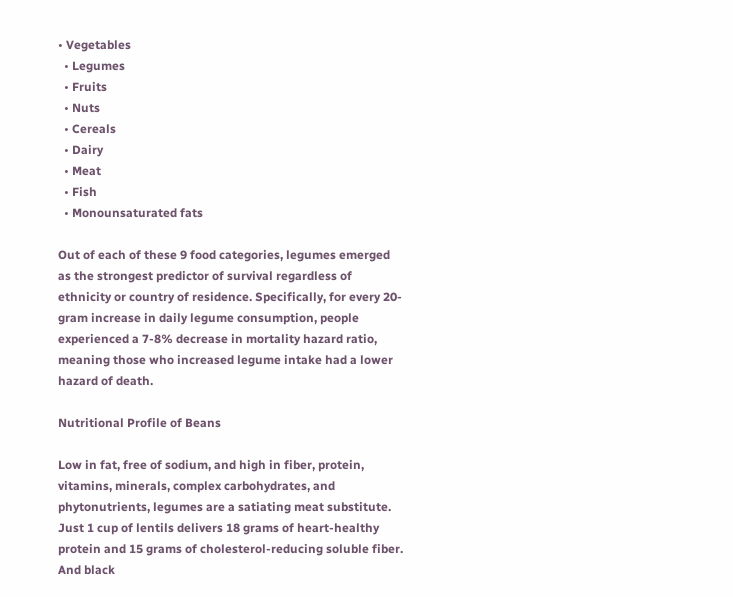• Vegetables
  • Legumes
  • Fruits
  • Nuts
  • Cereals
  • Dairy
  • Meat
  • Fish
  • Monounsaturated fats

Out of each of these 9 food categories, legumes emerged as the strongest predictor of survival regardless of ethnicity or country of residence. Specifically, for every 20-gram increase in daily legume consumption, people experienced a 7-8% decrease in mortality hazard ratio, meaning those who increased legume intake had a lower hazard of death.

Nutritional Profile of Beans

Low in fat, free of sodium, and high in fiber, protein, vitamins, minerals, complex carbohydrates, and phytonutrients, legumes are a satiating meat substitute. Just 1 cup of lentils delivers 18 grams of heart-healthy protein and 15 grams of cholesterol-reducing soluble fiber. And black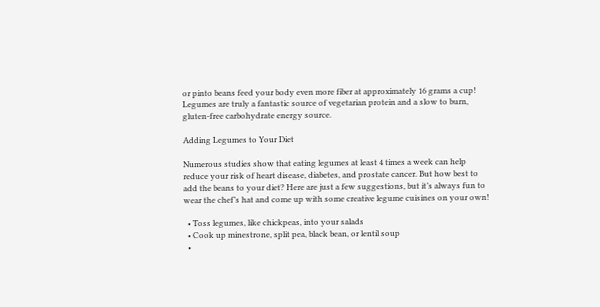or pinto beans feed your body even more fiber at approximately 16 grams a cup! Legumes are truly a fantastic source of vegetarian protein and a slow to burn, gluten-free carbohydrate energy source.

Adding Legumes to Your Diet

Numerous studies show that eating legumes at least 4 times a week can help reduce your risk of heart disease, diabetes, and prostate cancer. But how best to add the beans to your diet? Here are just a few suggestions, but it’s always fun to wear the chef’s hat and come up with some creative legume cuisines on your own!

  • Toss legumes, like chickpeas, into your salads
  • Cook up minestrone, split pea, black bean, or lentil soup
  •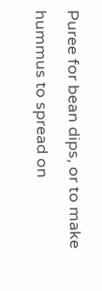Puree for bean dips, or to make hummus to spread on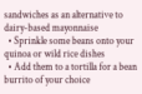sandwiches as an alternative to dairy-based mayonnaise
  • Sprinkle some beans onto your quinoa or wild rice dishes
  • Add them to a tortilla for a bean burrito of your choice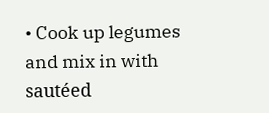• Cook up legumes and mix in with sautéed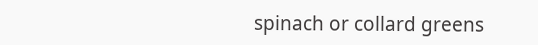spinach or collard greens